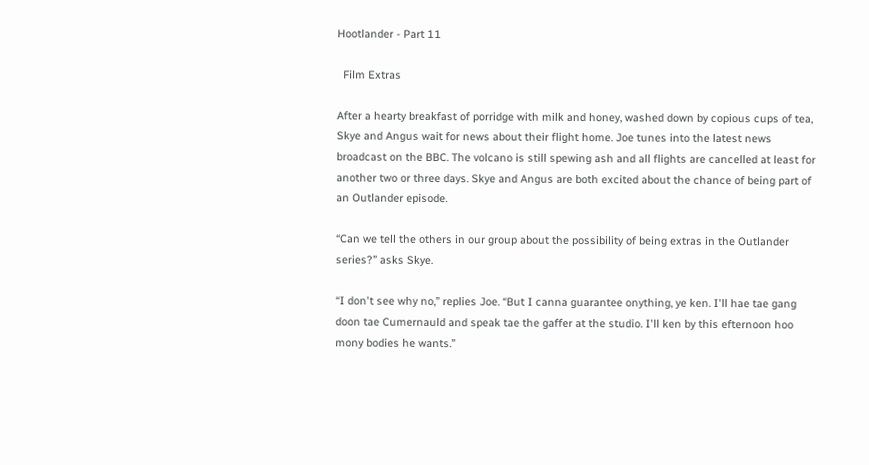Hootlander - Part 11

  Film Extras

After a hearty breakfast of porridge with milk and honey, washed down by copious cups of tea, Skye and Angus wait for news about their flight home. Joe tunes into the latest news broadcast on the BBC. The volcano is still spewing ash and all flights are cancelled at least for another two or three days. Skye and Angus are both excited about the chance of being part of an Outlander episode.

“Can we tell the others in our group about the possibility of being extras in the Outlander series?” asks Skye.

“I don't see why no,” replies Joe. “But I canna guarantee onything, ye ken. I'll hae tae gang doon tae Cumernauld and speak tae the gaffer at the studio. I'll ken by this efternoon hoo mony bodies he wants.”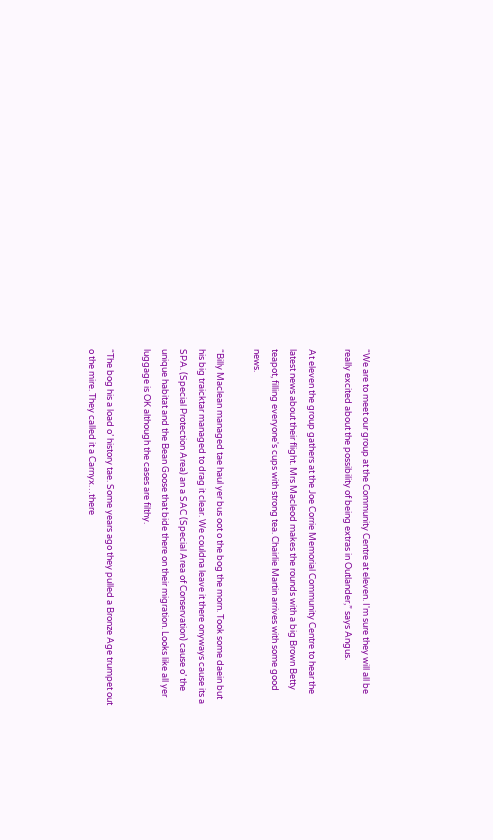“We are to meet our group at the Community Centre at eleven. I'm sure they will all be really excited about the possibility of being extras in Outlander,” says Angus.

At eleven the group gathers at the Joe Corrie Memorial Community Centre to hear the latest news about their flight. Mrs Macleod makes the rounds with a big Brown Betty teapot, filling everyone's cups with strong tea. Chairlie Martin arrives with some good news.

“Billy Maclean managed tae haul yer bus oot o the bog the morn. Took some daein but his big traicktar managed to drag it clear. We couldna leave it there onyways cause its a SPA. (Special Protection Area) an a SAC (Special Area of Conservation) cause o’ the unique habitat and the Bean Goose that bide there on their migration. Looks like all yer luggage is OK although the cases are filthy.

“The bog his a load o’ history tae. Some years ago they pulled a Bronze Age trumpet out o the mire. They called it a Carnyx…there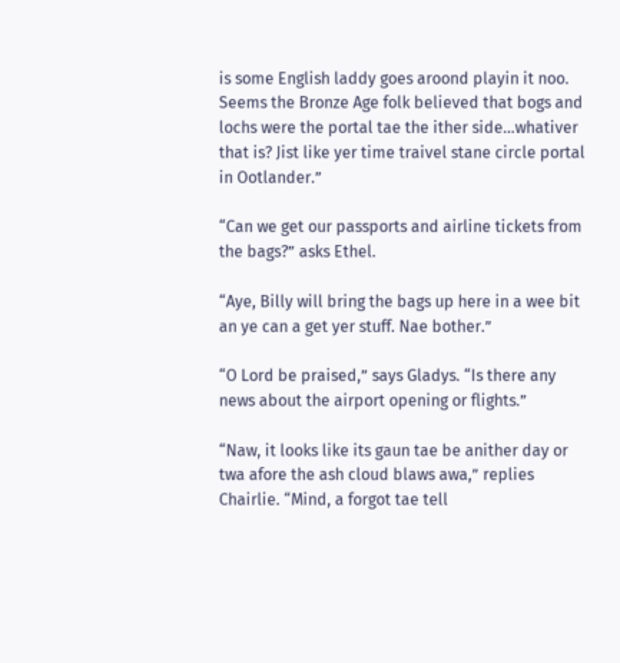is some English laddy goes aroond playin it noo. Seems the Bronze Age folk believed that bogs and lochs were the portal tae the ither side…whativer that is? Jist like yer time traivel stane circle portal in Ootlander.”

“Can we get our passports and airline tickets from the bags?” asks Ethel.

“Aye, Billy will bring the bags up here in a wee bit an ye can a get yer stuff. Nae bother.”

“O Lord be praised,” says Gladys. “Is there any news about the airport opening or flights.”

“Naw, it looks like its gaun tae be anither day or twa afore the ash cloud blaws awa,” replies Chairlie. “Mind, a forgot tae tell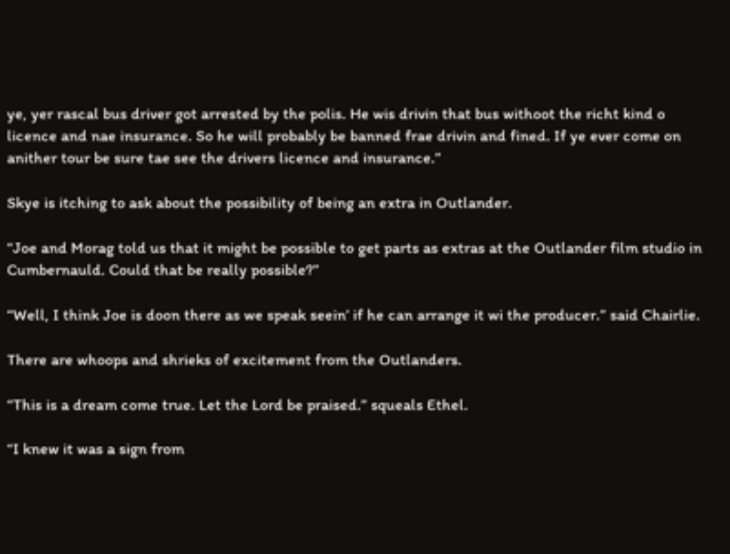ye, yer rascal bus driver got arrested by the polis. He wis drivin that bus withoot the richt kind o licence and nae insurance. So he will probably be banned frae drivin and fined. If ye ever come on anither tour be sure tae see the drivers licence and insurance.”

Skye is itching to ask about the possibility of being an extra in Outlander.

“Joe and Morag told us that it might be possible to get parts as extras at the Outlander film studio in Cumbernauld. Could that be really possible?”

“Well, I think Joe is doon there as we speak seein’ if he can arrange it wi the producer.” said Chairlie.

There are whoops and shrieks of excitement from the Outlanders.

“This is a dream come true. Let the Lord be praised.” squeals Ethel.

“I knew it was a sign from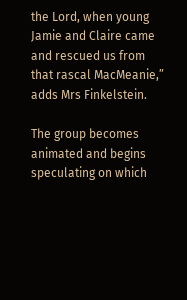the Lord, when young Jamie and Claire came and rescued us from that rascal MacMeanie,” adds Mrs Finkelstein.

The group becomes animated and begins speculating on which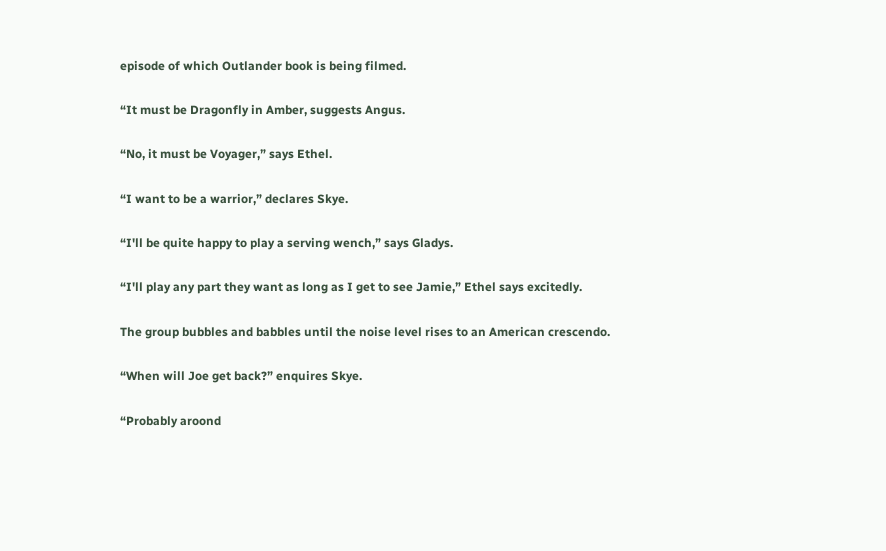episode of which Outlander book is being filmed.

“It must be Dragonfly in Amber, suggests Angus.

“No, it must be Voyager,” says Ethel.

“I want to be a warrior,” declares Skye.

“I'll be quite happy to play a serving wench,” says Gladys.

“I'll play any part they want as long as I get to see Jamie,” Ethel says excitedly.

The group bubbles and babbles until the noise level rises to an American crescendo.

“When will Joe get back?” enquires Skye.

“Probably aroond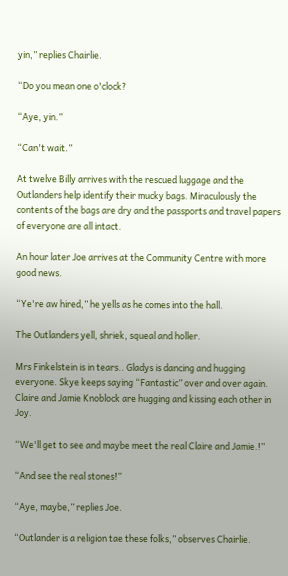yin,” replies Chairlie.

“Do you mean one o'clock?

“Aye, yin.”

“Can't wait.”

At twelve Billy arrives with the rescued luggage and the Outlanders help identify their mucky bags. Miraculously the contents of the bags are dry and the passports and travel papers of everyone are all intact.

An hour later Joe arrives at the Community Centre with more good news.

“Ye're aw hired,” he yells as he comes into the hall.

The Outlanders yell, shriek, squeal and holler.

Mrs Finkelstein is in tears.. Gladys is dancing and hugging everyone. Skye keeps saying “Fantastic” over and over again. Claire and Jamie Knoblock are hugging and kissing each other in Joy.

“We'll get to see and maybe meet the real Claire and Jamie.!”

“And see the real stones!”

“Aye, maybe,” replies Joe.

“Outlander is a religion tae these folks,” observes Chairlie.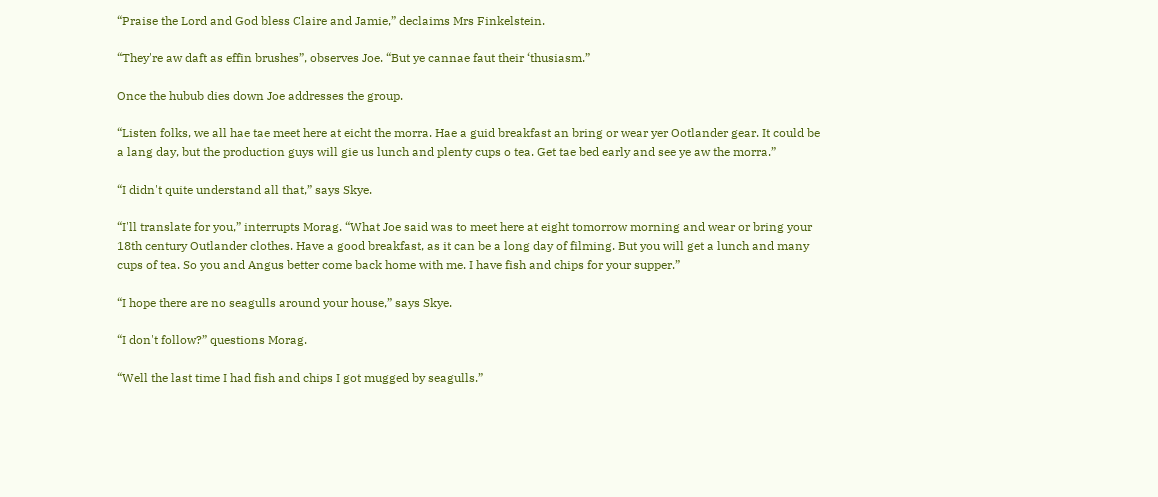“Praise the Lord and God bless Claire and Jamie,” declaims Mrs Finkelstein.

“They're aw daft as effin brushes”, observes Joe. “But ye cannae faut their ‘thusiasm.”

Once the hubub dies down Joe addresses the group.

“Listen folks, we all hae tae meet here at eicht the morra. Hae a guid breakfast an bring or wear yer Ootlander gear. It could be a lang day, but the production guys will gie us lunch and plenty cups o tea. Get tae bed early and see ye aw the morra.”

“I didn't quite understand all that,” says Skye.

“I'll translate for you,” interrupts Morag. “What Joe said was to meet here at eight tomorrow morning and wear or bring your 18th century Outlander clothes. Have a good breakfast, as it can be a long day of filming. But you will get a lunch and many cups of tea. So you and Angus better come back home with me. I have fish and chips for your supper.”

“I hope there are no seagulls around your house,” says Skye.

“I don't follow?” questions Morag.

“Well the last time I had fish and chips I got mugged by seagulls.”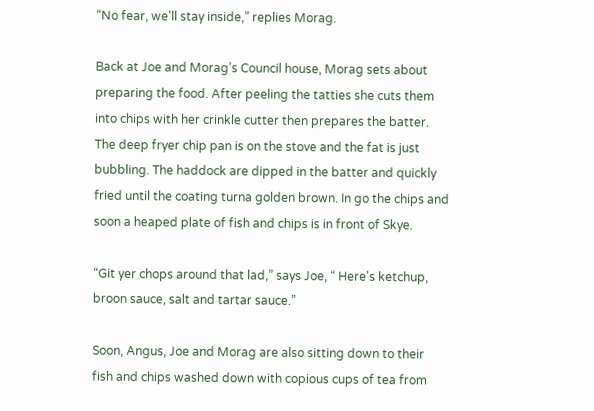“No fear, we'll stay inside,” replies Morag.

Back at Joe and Morag’s Council house, Morag sets about preparing the food. After peeling the tatties she cuts them into chips with her crinkle cutter then prepares the batter. The deep fryer chip pan is on the stove and the fat is just bubbling. The haddock are dipped in the batter and quickly fried until the coating turna golden brown. In go the chips and soon a heaped plate of fish and chips is in front of Skye.

“Git yer chops around that lad,” says Joe, “ Here's ketchup, broon sauce, salt and tartar sauce.”

Soon, Angus, Joe and Morag are also sitting down to their fish and chips washed down with copious cups of tea from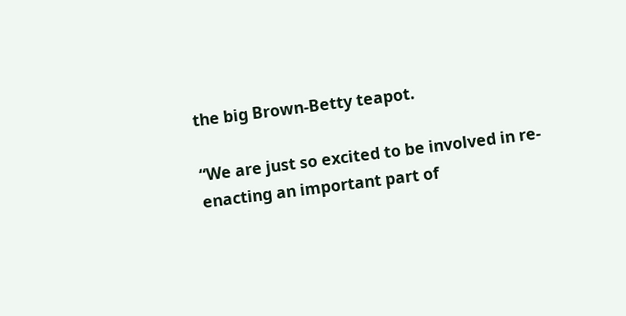the big Brown-Betty teapot.

“We are just so excited to be involved in re-enacting an important part of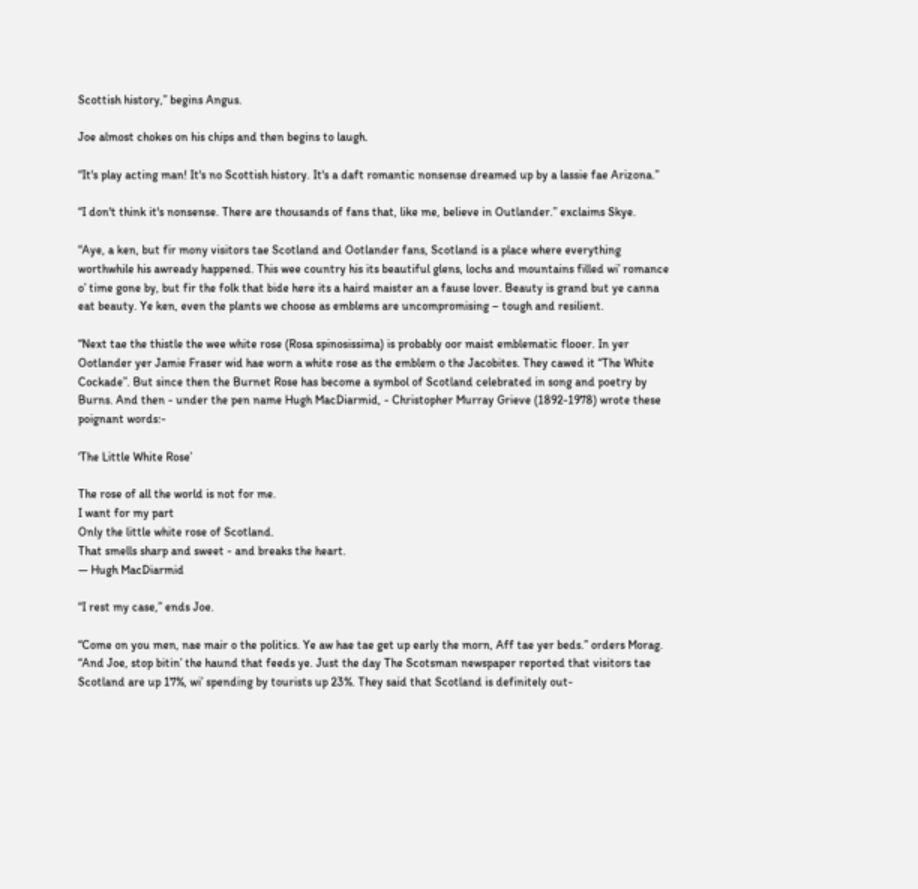Scottish history,” begins Angus.

Joe almost chokes on his chips and then begins to laugh.

“It's play acting man! It's no Scottish history. It's a daft romantic nonsense dreamed up by a lassie fae Arizona.”

“I don't think it's nonsense. There are thousands of fans that, like me, believe in Outlander.” exclaims Skye.

“Aye, a ken, but fir mony visitors tae Scotland and Ootlander fans, Scotland is a place where everything worthwhile his awready happened. This wee country his its beautiful glens, lochs and mountains filled wi’ romance o’ time gone by, but fir the folk that bide here its a haird maister an a fause lover. Beauty is grand but ye canna eat beauty. Ye ken, even the plants we choose as emblems are uncompromising – tough and resilient.

“Next tae the thistle the wee white rose (Rosa spinosissima) is probably oor maist emblematic flooer. In yer Ootlander yer Jamie Fraser wid hae worn a white rose as the emblem o the Jacobites. They cawed it “The White Cockade”. But since then the Burnet Rose has become a symbol of Scotland celebrated in song and poetry by Burns. And then - under the pen name Hugh MacDiarmid, - Christopher Murray Grieve (1892-1978) wrote these poignant words:-

‘The Little White Rose’

The rose of all the world is not for me.
I want for my part
Only the little white rose of Scotland.
That smells sharp and sweet - and breaks the heart.
— Hugh MacDiarmid

“I rest my case,” ends Joe.

“Come on you men, nae mair o the politics. Ye aw hae tae get up early the morn, Aff tae yer beds.” orders Morag. “And Joe, stop bitin’ the haund that feeds ye. Just the day The Scotsman newspaper reported that visitors tae Scotland are up 17%, wi’ spending by tourists up 23%. They said that Scotland is definitely out-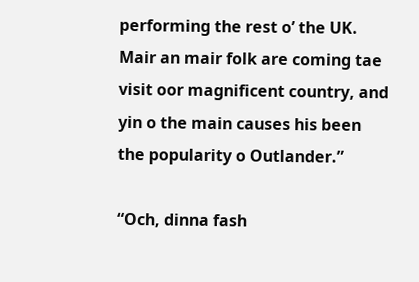performing the rest o’ the UK. Mair an mair folk are coming tae visit oor magnificent country, and yin o the main causes his been the popularity o Outlander.”

“Och, dinna fash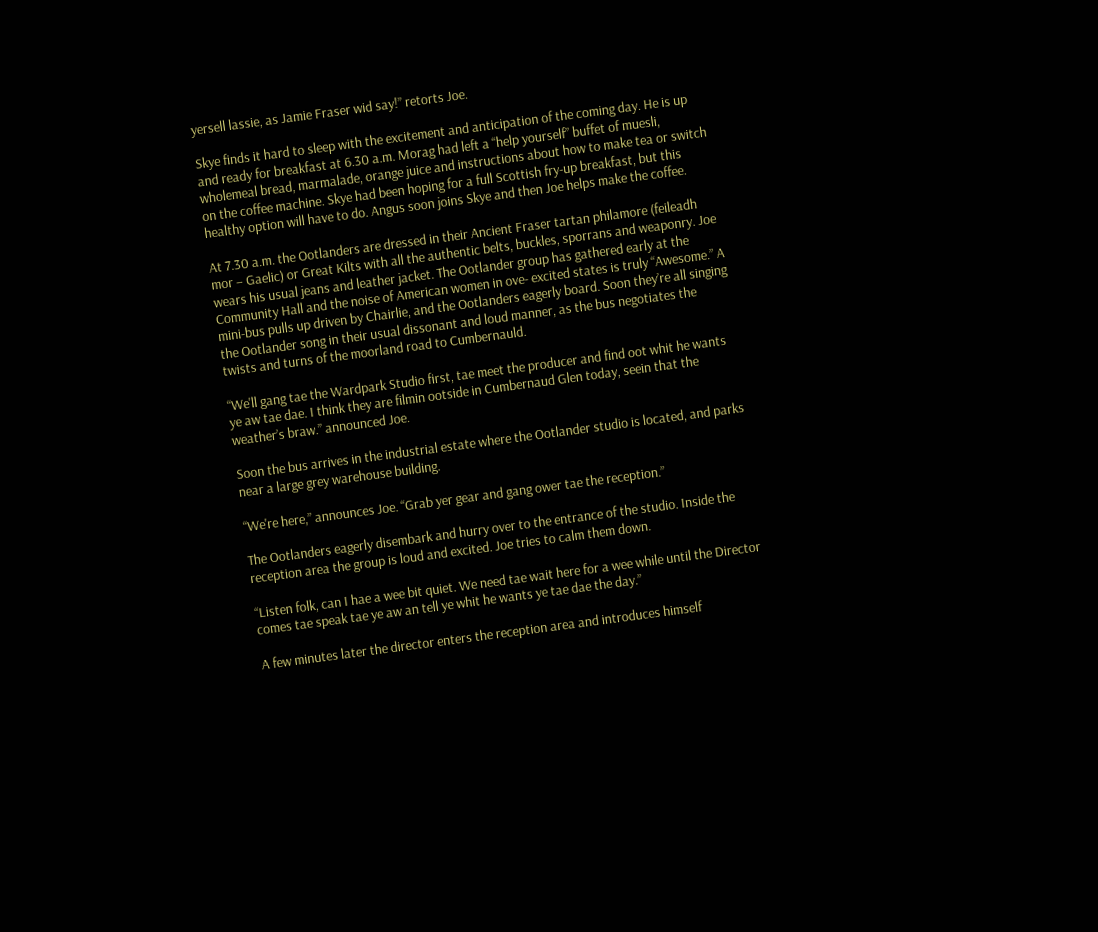yersell lassie, as Jamie Fraser wid say!” retorts Joe.

Skye finds it hard to sleep with the excitement and anticipation of the coming day. He is up and ready for breakfast at 6.30 a.m. Morag had left a “help yourself” buffet of muesli, wholemeal bread, marmalade, orange juice and instructions about how to make tea or switch on the coffee machine. Skye had been hoping for a full Scottish fry-up breakfast, but this healthy option will have to do. Angus soon joins Skye and then Joe helps make the coffee.

At 7.30 a.m. the Ootlanders are dressed in their Ancient Fraser tartan philamore (feileadh mor – Gaelic) or Great Kilts with all the authentic belts, buckles, sporrans and weaponry. Joe wears his usual jeans and leather jacket. The Ootlander group has gathered early at the Community Hall and the noise of American women in ove- excited states is truly “Awesome.” A mini-bus pulls up driven by Chairlie, and the Ootlanders eagerly board. Soon they’re all singing the Ootlander song in their usual dissonant and loud manner, as the bus negotiates the twists and turns of the moorland road to Cumbernauld.

“We'll gang tae the Wardpark Studio first, tae meet the producer and find oot whit he wants ye aw tae dae. I think they are filmin ootside in Cumbernaud Glen today, seein that the weather’s braw.” announced Joe.

Soon the bus arrives in the industrial estate where the Ootlander studio is located, and parks near a large grey warehouse building.

“We're here,” announces Joe. “Grab yer gear and gang ower tae the reception.”

The Ootlanders eagerly disembark and hurry over to the entrance of the studio. Inside the reception area the group is loud and excited. Joe tries to calm them down.

“Listen folk, can I hae a wee bit quiet. We need tae wait here for a wee while until the Director comes tae speak tae ye aw an tell ye whit he wants ye tae dae the day.”

A few minutes later the director enters the reception area and introduces himself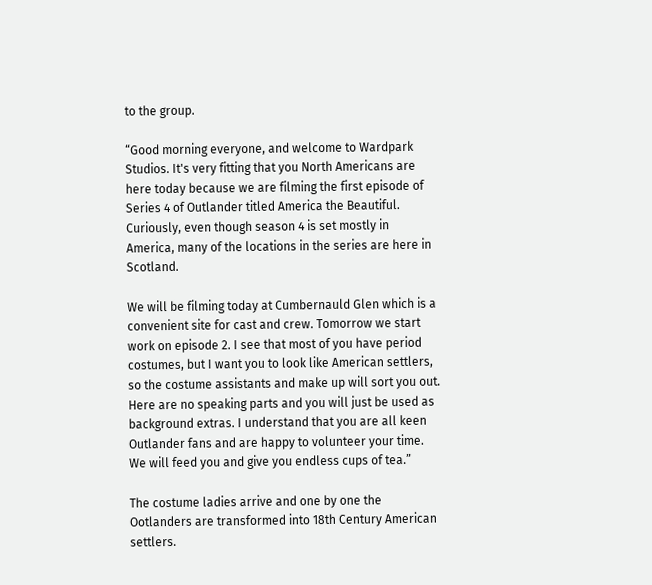to the group.

“Good morning everyone, and welcome to Wardpark Studios. It's very fitting that you North Americans are here today because we are filming the first episode of Series 4 of Outlander titled America the Beautiful. Curiously, even though season 4 is set mostly in America, many of the locations in the series are here in Scotland.

We will be filming today at Cumbernauld Glen which is a convenient site for cast and crew. Tomorrow we start work on episode 2. I see that most of you have period costumes, but I want you to look like American settlers, so the costume assistants and make up will sort you out. Here are no speaking parts and you will just be used as background extras. I understand that you are all keen Outlander fans and are happy to volunteer your time. We will feed you and give you endless cups of tea.”

The costume ladies arrive and one by one the Ootlanders are transformed into 18th Century American settlers.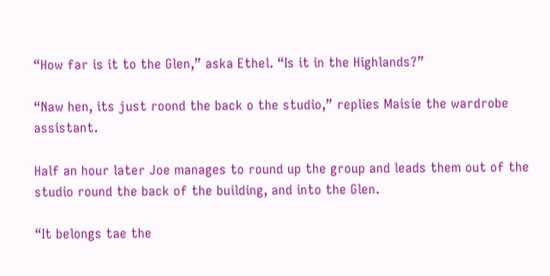“How far is it to the Glen,” aska Ethel. “Is it in the Highlands?”

“Naw hen, its just roond the back o the studio,” replies Maisie the wardrobe assistant.

Half an hour later Joe manages to round up the group and leads them out of the studio round the back of the building, and into the Glen.

“It belongs tae the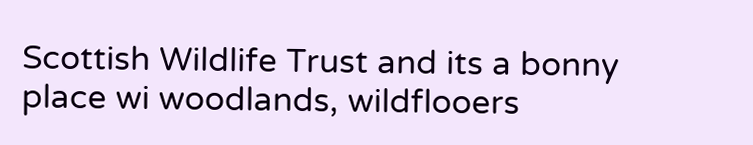Scottish Wildlife Trust and its a bonny place wi woodlands, wildflooers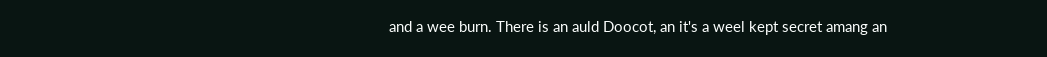and a wee burn. There is an auld Doocot, an it's a weel kept secret amang an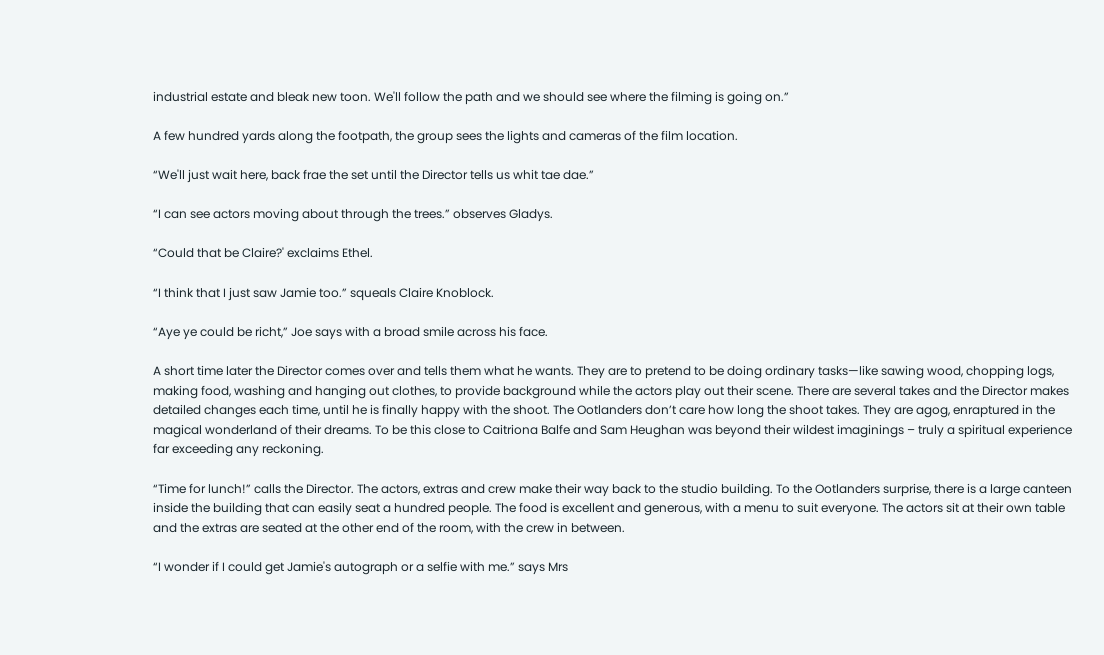industrial estate and bleak new toon. We'll follow the path and we should see where the filming is going on.”

A few hundred yards along the footpath, the group sees the lights and cameras of the film location.

“We'll just wait here, back frae the set until the Director tells us whit tae dae.”

“I can see actors moving about through the trees.” observes Gladys.

“Could that be Claire?' exclaims Ethel.

“I think that I just saw Jamie too.” squeals Claire Knoblock.

“Aye ye could be richt,” Joe says with a broad smile across his face.

A short time later the Director comes over and tells them what he wants. They are to pretend to be doing ordinary tasks—like sawing wood, chopping logs, making food, washing and hanging out clothes, to provide background while the actors play out their scene. There are several takes and the Director makes detailed changes each time, until he is finally happy with the shoot. The Ootlanders don’t care how long the shoot takes. They are agog, enraptured in the magical wonderland of their dreams. To be this close to Caitriona Balfe and Sam Heughan was beyond their wildest imaginings – truly a spiritual experience far exceeding any reckoning.

“Time for lunch!” calls the Director. The actors, extras and crew make their way back to the studio building. To the Ootlanders surprise, there is a large canteen inside the building that can easily seat a hundred people. The food is excellent and generous, with a menu to suit everyone. The actors sit at their own table and the extras are seated at the other end of the room, with the crew in between.

“I wonder if I could get Jamie's autograph or a selfie with me.” says Mrs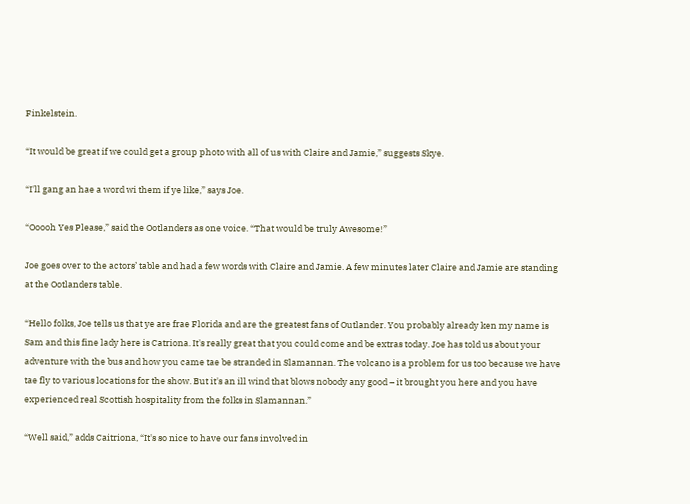Finkelstein.

“It would be great if we could get a group photo with all of us with Claire and Jamie,” suggests Skye.

“I'll gang an hae a word wi them if ye like,” says Joe.

“Ooooh Yes Please,” said the Ootlanders as one voice. “That would be truly Awesome!”

Joe goes over to the actors’ table and had a few words with Claire and Jamie. A few minutes later Claire and Jamie are standing at the Ootlanders table.

“Hello folks, Joe tells us that ye are frae Florida and are the greatest fans of Outlander. You probably already ken my name is Sam and this fine lady here is Catriona. It's really great that you could come and be extras today. Joe has told us about your adventure with the bus and how you came tae be stranded in Slamannan. The volcano is a problem for us too because we have tae fly to various locations for the show. But it's an ill wind that blows nobody any good – it brought you here and you have experienced real Scottish hospitality from the folks in Slamannan.”

“Well said,” adds Caitriona, “It's so nice to have our fans involved in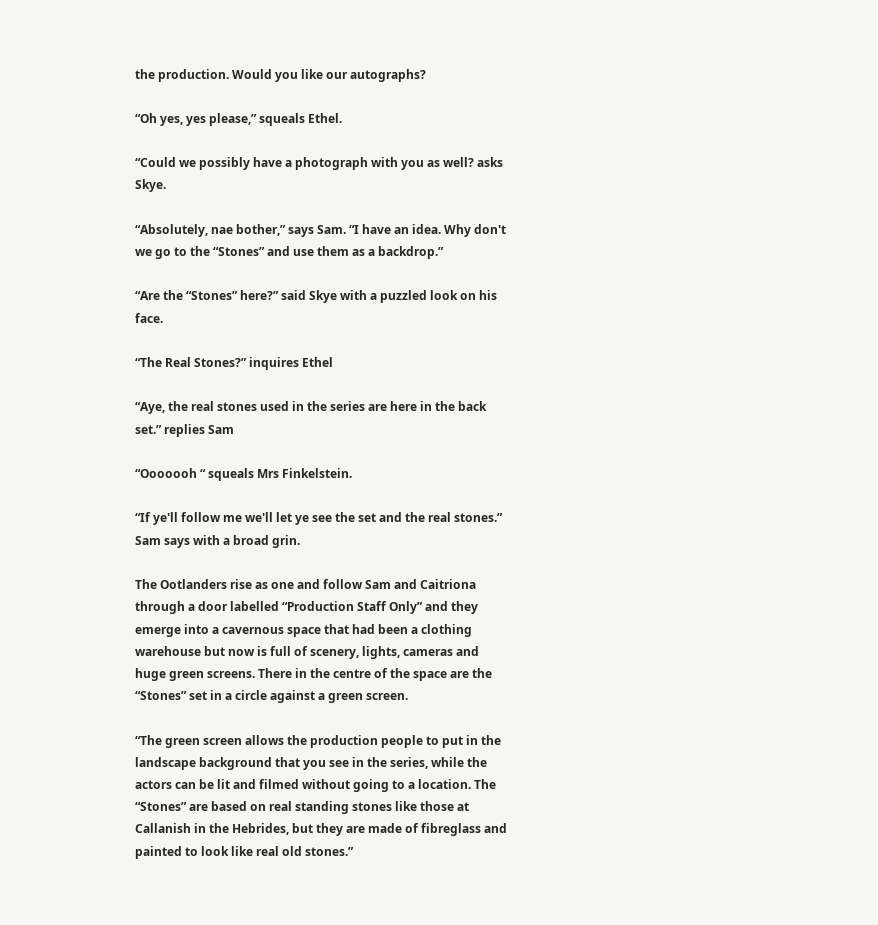the production. Would you like our autographs?

“Oh yes, yes please,” squeals Ethel.

“Could we possibly have a photograph with you as well? asks Skye.

“Absolutely, nae bother,” says Sam. “I have an idea. Why don't we go to the “Stones” and use them as a backdrop.”

“Are the “Stones” here?” said Skye with a puzzled look on his face.

“The Real Stones?” inquires Ethel

“Aye, the real stones used in the series are here in the back set.” replies Sam

“Ooooooh “ squeals Mrs Finkelstein.

“If ye'll follow me we'll let ye see the set and the real stones.” Sam says with a broad grin.

The Ootlanders rise as one and follow Sam and Caitriona through a door labelled “Production Staff Only” and they emerge into a cavernous space that had been a clothing warehouse but now is full of scenery, lights, cameras and huge green screens. There in the centre of the space are the “Stones” set in a circle against a green screen.

“The green screen allows the production people to put in the landscape background that you see in the series, while the actors can be lit and filmed without going to a location. The “Stones” are based on real standing stones like those at Callanish in the Hebrides, but they are made of fibreglass and painted to look like real old stones.”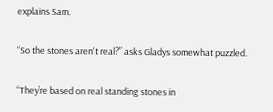explains Sam.

“So the stones aren't real?” asks Gladys somewhat puzzled.

“They’re based on real standing stones in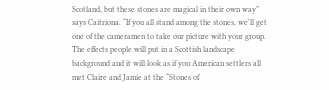Scotland, but these stones are magical in their own way” says Caitriona. “If you all stand among the stones, we'll get one of the cameramen to take our picture with your group. The effects people will put in a Scottish landscape background and it will look as if you American settlers all met Claire and Jamie at the “Stones of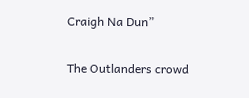Craigh Na Dun”

The Outlanders crowd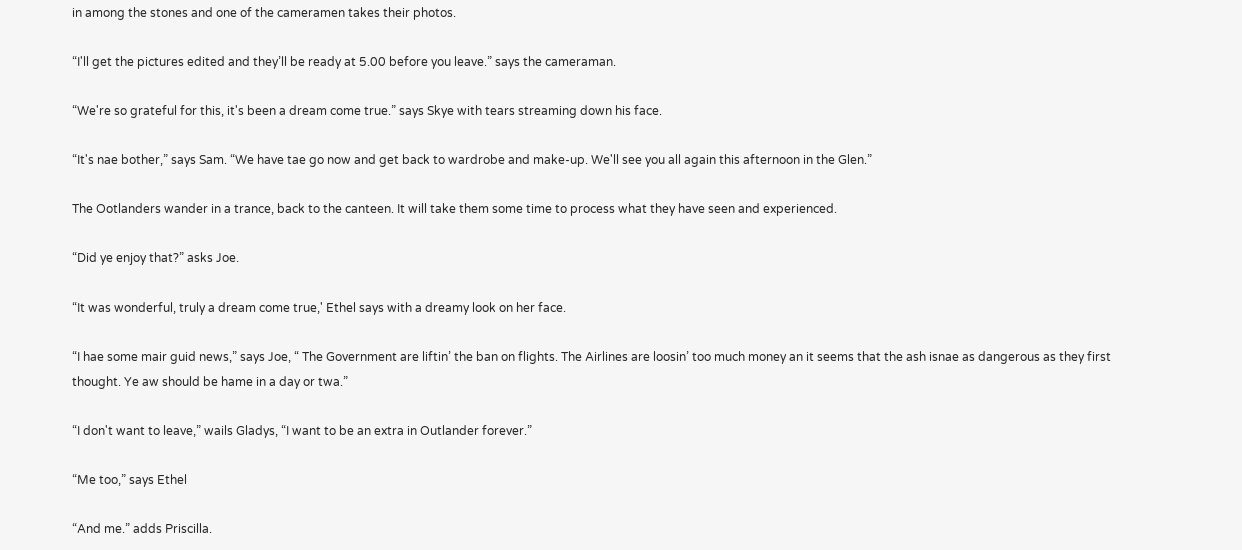in among the stones and one of the cameramen takes their photos.

“I'll get the pictures edited and they’ll be ready at 5.00 before you leave.” says the cameraman.

“We're so grateful for this, it's been a dream come true.” says Skye with tears streaming down his face.

“It's nae bother,” says Sam. “We have tae go now and get back to wardrobe and make-up. We'll see you all again this afternoon in the Glen.”

The Ootlanders wander in a trance, back to the canteen. It will take them some time to process what they have seen and experienced.

“Did ye enjoy that?” asks Joe.

“It was wonderful, truly a dream come true,' Ethel says with a dreamy look on her face.

“I hae some mair guid news,” says Joe, “ The Government are liftin’ the ban on flights. The Airlines are loosin’ too much money an it seems that the ash isnae as dangerous as they first thought. Ye aw should be hame in a day or twa.”

“I don't want to leave,” wails Gladys, “I want to be an extra in Outlander forever.”

“Me too,” says Ethel

“And me.” adds Priscilla.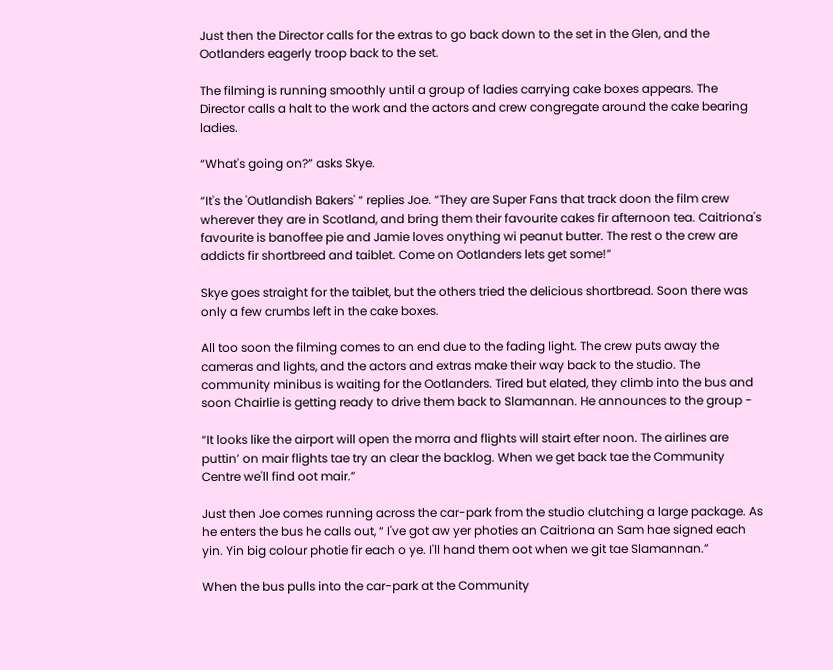Just then the Director calls for the extras to go back down to the set in the Glen, and the Ootlanders eagerly troop back to the set.

The filming is running smoothly until a group of ladies carrying cake boxes appears. The Director calls a halt to the work and the actors and crew congregate around the cake bearing ladies.

“What's going on?” asks Skye.

“It's the 'Outlandish Bakers' “ replies Joe. “They are Super Fans that track doon the film crew wherever they are in Scotland, and bring them their favourite cakes fir afternoon tea. Caitriona's favourite is banoffee pie and Jamie loves onything wi peanut butter. The rest o the crew are addicts fir shortbreed and taiblet. Come on Ootlanders lets get some!”

Skye goes straight for the taiblet, but the others tried the delicious shortbread. Soon there was only a few crumbs left in the cake boxes.

All too soon the filming comes to an end due to the fading light. The crew puts away the cameras and lights, and the actors and extras make their way back to the studio. The community minibus is waiting for the Ootlanders. Tired but elated, they climb into the bus and soon Chairlie is getting ready to drive them back to Slamannan. He announces to the group -

“It looks like the airport will open the morra and flights will stairt efter noon. The airlines are puttin’ on mair flights tae try an clear the backlog. When we get back tae the Community Centre we'll find oot mair.”

Just then Joe comes running across the car-park from the studio clutching a large package. As he enters the bus he calls out, “ I've got aw yer photies an Caitriona an Sam hae signed each yin. Yin big colour photie fir each o ye. I'll hand them oot when we git tae Slamannan.”

When the bus pulls into the car-park at the Community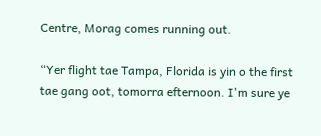Centre, Morag comes running out.

“Yer flight tae Tampa, Florida is yin o the first tae gang oot, tomorra efternoon. I'm sure ye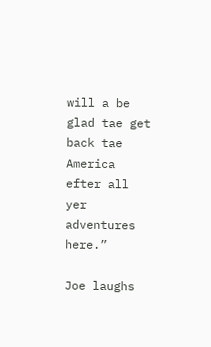will a be glad tae get back tae America efter all yer adventures here.”

Joe laughs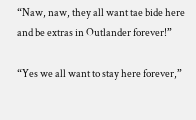“Naw, naw, they all want tae bide here and be extras in Outlander forever!”

“Yes we all want to stay here forever,”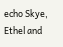echo Skye, Ethel and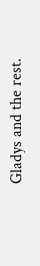Gladys and the rest.